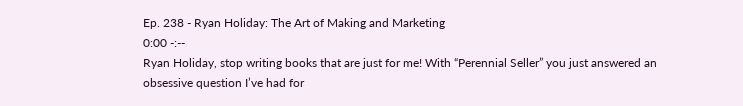Ep. 238 - Ryan Holiday: The Art of Making and Marketing
0:00 -:--
Ryan Holiday, stop writing books that are just for me! With “Perennial Seller” you just answered an obsessive question I’ve had for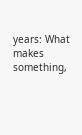years: What makes something,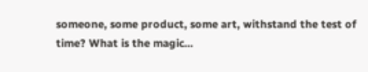someone, some product, some art, withstand the test of time? What is the magic…